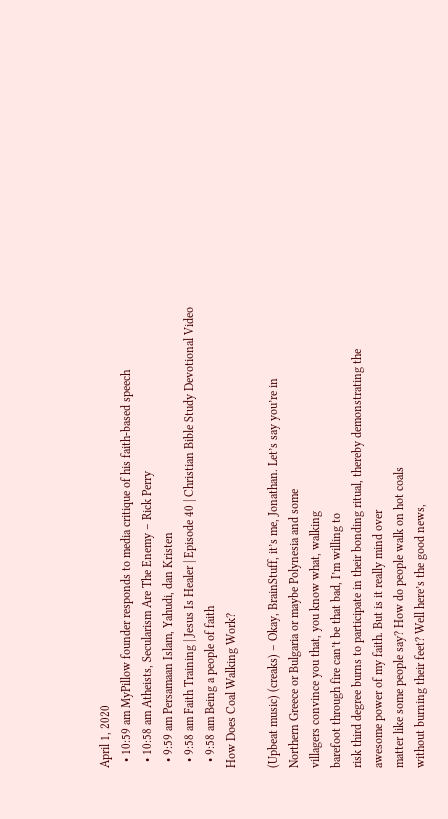April 1, 2020
  • 10:59 am MyPillow founder responds to media critique of his faith-based speech
  • 10:58 am Atheists, Secularism Are The Enemy – Rick Perry
  • 9:59 am Persamaan Islam, Yahudi, dan Kristen
  • 9:58 am Faith Training | Jesus Is Healer | Episode 40 | Christian Bible Study Devotional Video
  • 9:58 am Being a people of faith
How Does Coal Walking Work?

(Upbeat music) (creaks) – Okay, BrainStuff, it’s me, Jonathan. Let’s say you’re in
Northern Greece or Bulgaria or maybe Polynesia and some
villagers convince you that, you know what, walking
barefoot through fire can’t be that bad, I’m willing to
risk third degree burns to participate in their bonding ritual, thereby demonstrating the
awesome power of my faith. But is it really mind over
matter like some people say? How do people walk on hot coals
without burning their feet? Well here’s the good news,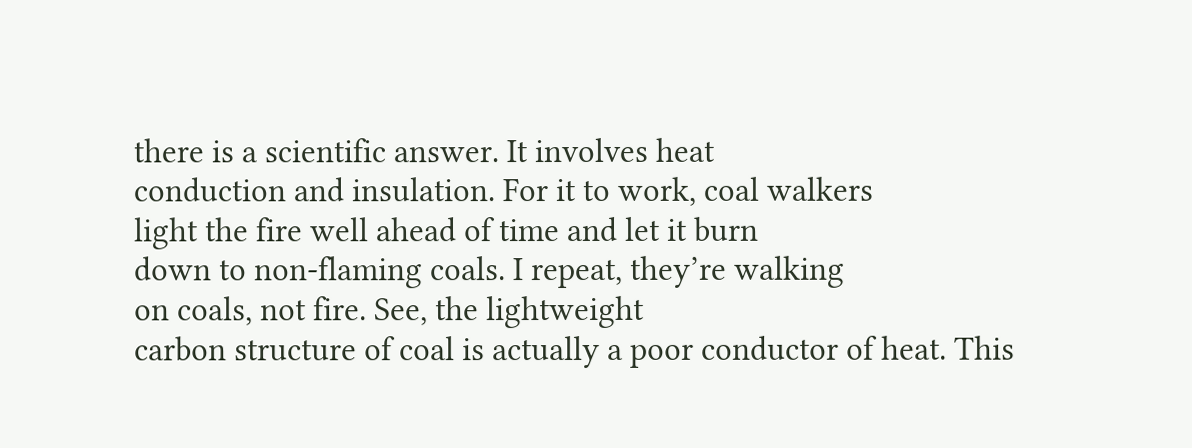there is a scientific answer. It involves heat
conduction and insulation. For it to work, coal walkers
light the fire well ahead of time and let it burn
down to non-flaming coals. I repeat, they’re walking
on coals, not fire. See, the lightweight
carbon structure of coal is actually a poor conductor of heat. This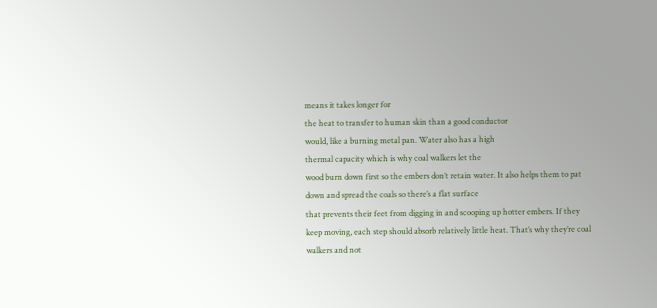means it takes longer for
the heat to transfer to human skin than a good conductor
would, like a burning metal pan. Water also has a high
thermal capacity which is why coal walkers let the
wood burn down first so the embers don’t retain water. It also helps them to pat
down and spread the coals so there’s a flat surface
that prevents their feet from digging in and scooping up hotter embers. If they keep moving, each step should absorb relatively little heat. That’s why they’re coal
walkers and not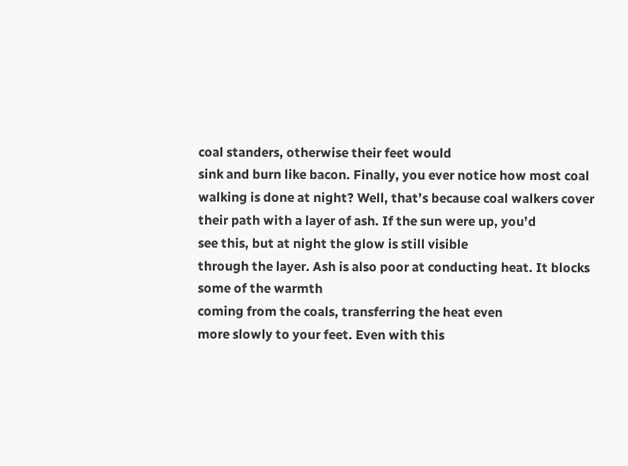coal standers, otherwise their feet would
sink and burn like bacon. Finally, you ever notice how most coal walking is done at night? Well, that’s because coal walkers cover their path with a layer of ash. If the sun were up, you’d
see this, but at night the glow is still visible
through the layer. Ash is also poor at conducting heat. It blocks some of the warmth
coming from the coals, transferring the heat even
more slowly to your feet. Even with this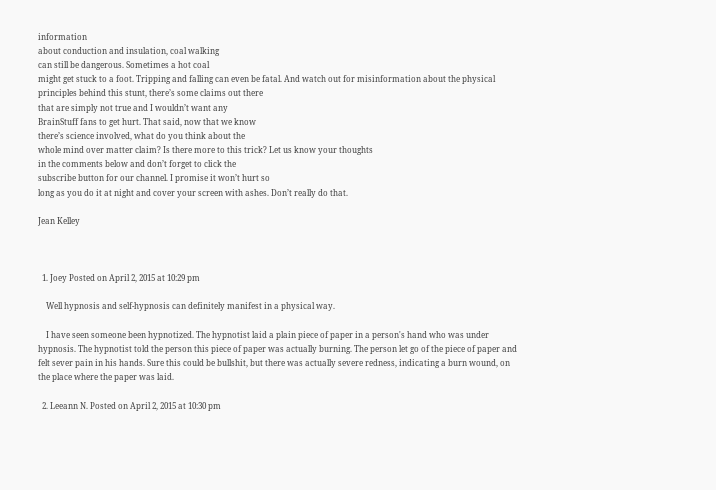information
about conduction and insulation, coal walking
can still be dangerous. Sometimes a hot coal
might get stuck to a foot. Tripping and falling can even be fatal. And watch out for misinformation about the physical principles behind this stunt, there’s some claims out there
that are simply not true and I wouldn’t want any
BrainStuff fans to get hurt. That said, now that we know
there’s science involved, what do you think about the
whole mind over matter claim? Is there more to this trick? Let us know your thoughts
in the comments below and don’t forget to click the
subscribe button for our channel. I promise it won’t hurt so
long as you do it at night and cover your screen with ashes. Don’t really do that.

Jean Kelley



  1. Joey Posted on April 2, 2015 at 10:29 pm

    Well hypnosis and self-hypnosis can definitely manifest in a physical way.

    I have seen someone been hypnotized. The hypnotist laid a plain piece of paper in a person's hand who was under hypnosis. The hypnotist told the person this piece of paper was actually burning. The person let go of the piece of paper and felt sever pain in his hands. Sure this could be bullshit, but there was actually severe redness, indicating a burn wound, on the place where the paper was laid.

  2. Leeann N. Posted on April 2, 2015 at 10:30 pm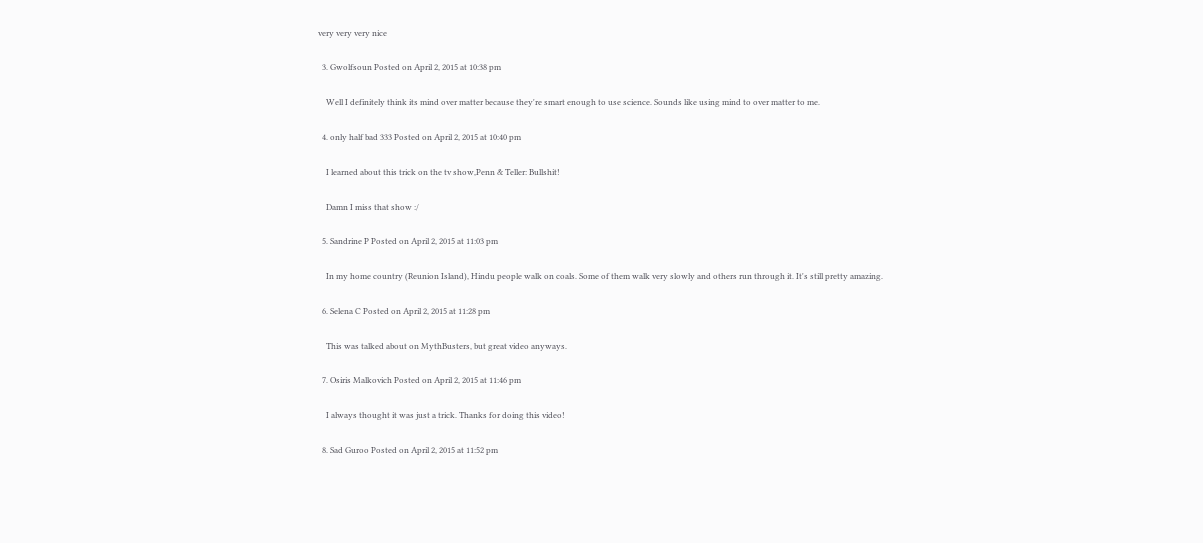very very very nice

  3. Gwolfsoun Posted on April 2, 2015 at 10:38 pm

    Well I definitely think its mind over matter because they're smart enough to use science. Sounds like using mind to over matter to me.

  4. only half bad 333 Posted on April 2, 2015 at 10:40 pm

    I learned about this trick on the tv show,Penn & Teller: Bullshit!

    Damn I miss that show :/

  5. Sandrine P Posted on April 2, 2015 at 11:03 pm

    In my home country (Reunion Island), Hindu people walk on coals. Some of them walk very slowly and others run through it. It's still pretty amazing.

  6. Selena C Posted on April 2, 2015 at 11:28 pm

    This was talked about on MythBusters, but great video anyways.

  7. Osiris Malkovich Posted on April 2, 2015 at 11:46 pm

    I always thought it was just a trick. Thanks for doing this video!

  8. Sad Guroo Posted on April 2, 2015 at 11:52 pm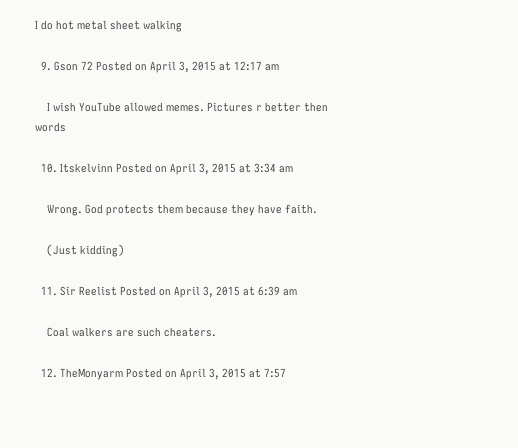I do hot metal sheet walking

  9. Gson 72 Posted on April 3, 2015 at 12:17 am

    I wish YouTube allowed memes. Pictures r better then words

  10. Itskelvinn Posted on April 3, 2015 at 3:34 am

    Wrong. God protects them because they have faith.

    (Just kidding)

  11. Sir Reelist Posted on April 3, 2015 at 6:39 am

    Coal walkers are such cheaters.

  12. TheMonyarm Posted on April 3, 2015 at 7:57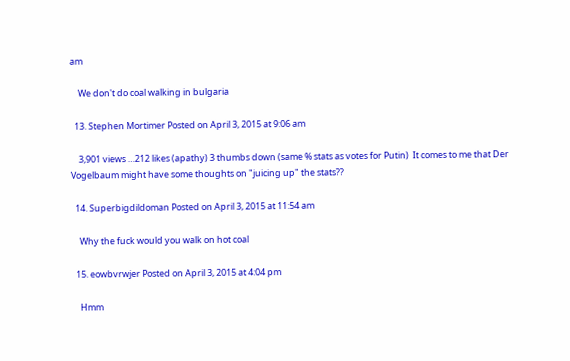am

    We don't do coal walking in bulgaria

  13. Stephen Mortimer Posted on April 3, 2015 at 9:06 am

    3,901 views …212 likes (apathy) 3 thumbs down (same % stats as votes for Putin)  It comes to me that Der Vogelbaum might have some thoughts on "juicing up" the stats??

  14. Superbigdildoman Posted on April 3, 2015 at 11:54 am

    Why the fuck would you walk on hot coal

  15. eowbvrwjer Posted on April 3, 2015 at 4:04 pm

    Hmm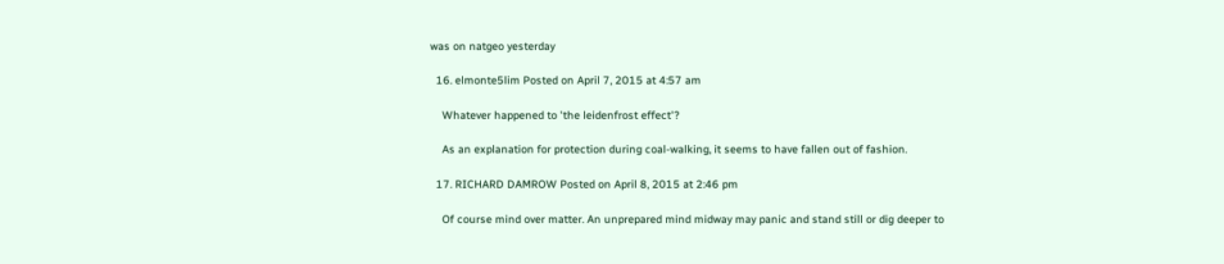was on natgeo yesterday

  16. elmonte5lim Posted on April 7, 2015 at 4:57 am

    Whatever happened to 'the leidenfrost effect'?

    As an explanation for protection during coal-walking, it seems to have fallen out of fashion.

  17. RICHARD DAMROW Posted on April 8, 2015 at 2:46 pm

    Of course mind over matter. An unprepared mind midway may panic and stand still or dig deeper to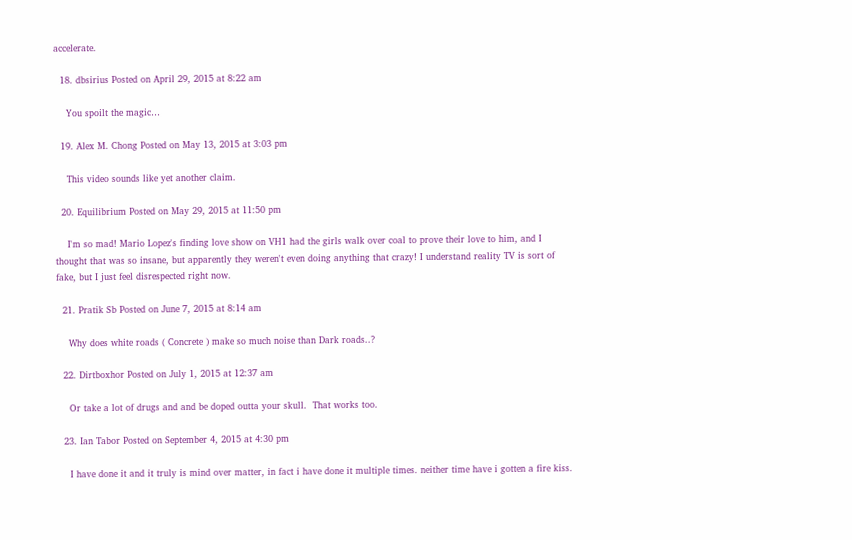accelerate.

  18. dbsirius Posted on April 29, 2015 at 8:22 am

    You spoilt the magic…

  19. Alex M. Chong Posted on May 13, 2015 at 3:03 pm

    This video sounds like yet another claim.

  20. Equilibrium Posted on May 29, 2015 at 11:50 pm

    I'm so mad! Mario Lopez's finding love show on VH1 had the girls walk over coal to prove their love to him, and I thought that was so insane, but apparently they weren't even doing anything that crazy! I understand reality TV is sort of fake, but I just feel disrespected right now.

  21. Pratik Sb Posted on June 7, 2015 at 8:14 am

    Why does white roads ( Concrete ) make so much noise than Dark roads..?

  22. Dirtboxhor Posted on July 1, 2015 at 12:37 am

    Or take a lot of drugs and and be doped outta your skull.  That works too.

  23. Ian Tabor Posted on September 4, 2015 at 4:30 pm

    I have done it and it truly is mind over matter, in fact i have done it multiple times. neither time have i gotten a fire kiss.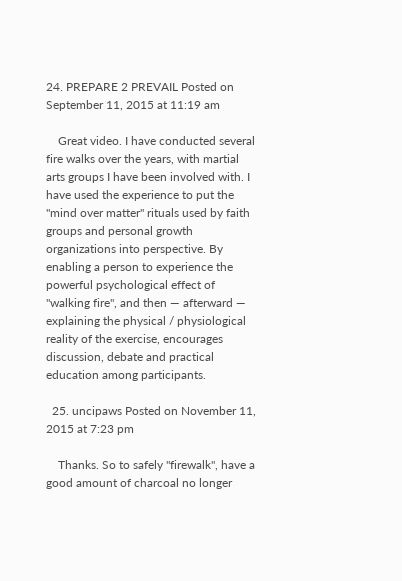24. PREPARE 2 PREVAIL Posted on September 11, 2015 at 11:19 am

    Great video. I have conducted several fire walks over the years, with martial arts groups I have been involved with. I have used the experience to put the "mind over matter" rituals used by faith groups and personal growth organizations into perspective. By enabling a person to experience the powerful psychological effect of "walking fire", and then — afterward — explaining the physical / physiological reality of the exercise, encourages discussion, debate and practical education among participants.

  25. uncipaws Posted on November 11, 2015 at 7:23 pm

    Thanks. So to safely "firewalk", have a good amount of charcoal no longer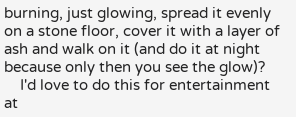burning, just glowing, spread it evenly on a stone floor, cover it with a layer of ash and walk on it (and do it at night because only then you see the glow)?
    I'd love to do this for entertainment at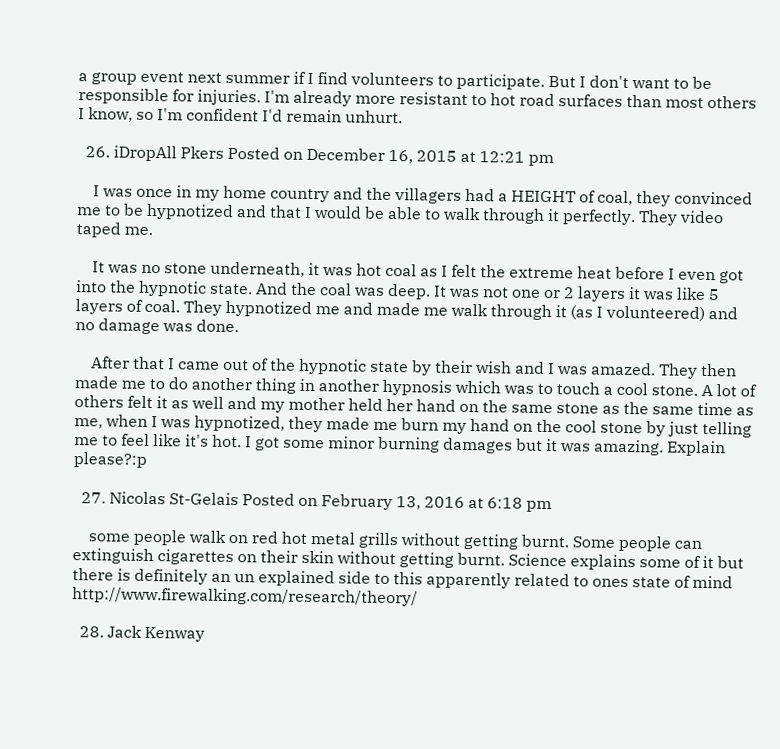a group event next summer if I find volunteers to participate. But I don't want to be responsible for injuries. I'm already more resistant to hot road surfaces than most others I know, so I'm confident I'd remain unhurt.

  26. iDropAll Pkers Posted on December 16, 2015 at 12:21 pm

    I was once in my home country and the villagers had a HEIGHT of coal, they convinced me to be hypnotized and that I would be able to walk through it perfectly. They video taped me.

    It was no stone underneath, it was hot coal as I felt the extreme heat before I even got into the hypnotic state. And the coal was deep. It was not one or 2 layers it was like 5 layers of coal. They hypnotized me and made me walk through it (as I volunteered) and no damage was done.

    After that I came out of the hypnotic state by their wish and I was amazed. They then made me to do another thing in another hypnosis which was to touch a cool stone. A lot of others felt it as well and my mother held her hand on the same stone as the same time as me, when I was hypnotized, they made me burn my hand on the cool stone by just telling me to feel like it's hot. I got some minor burning damages but it was amazing. Explain please?:p

  27. Nicolas St-Gelais Posted on February 13, 2016 at 6:18 pm

    some people walk on red hot metal grills without getting burnt. Some people can extinguish cigarettes on their skin without getting burnt. Science explains some of it but there is definitely an un explained side to this apparently related to ones state of mind http://www.firewalking.com/research/theory/

  28. Jack Kenway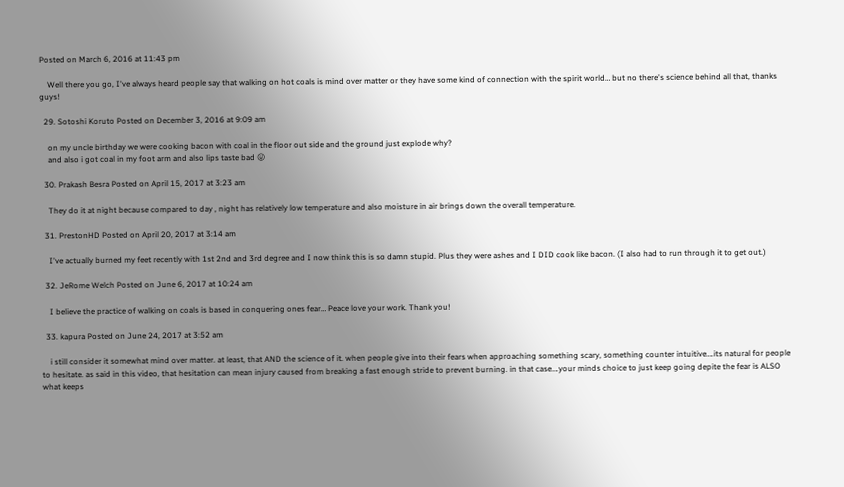Posted on March 6, 2016 at 11:43 pm

    Well there you go, I've always heard people say that walking on hot coals is mind over matter or they have some kind of connection with the spirit world… but no there's science behind all that, thanks guys!

  29. Sotoshi Koruto Posted on December 3, 2016 at 9:09 am

    on my uncle birthday we were cooking bacon with coal in the floor out side and the ground just explode why?
    and also i got coal in my foot arm and also lips taste bad 😛

  30. Prakash Besra Posted on April 15, 2017 at 3:23 am

    They do it at night because compared to day , night has relatively low temperature and also moisture in air brings down the overall temperature.

  31. PrestonHD Posted on April 20, 2017 at 3:14 am

    I've actually burned my feet recently with 1st 2nd and 3rd degree and I now think this is so damn stupid. Plus they were ashes and I DID cook like bacon. (I also had to run through it to get out.)

  32. JeRome Welch Posted on June 6, 2017 at 10:24 am

    I believe the practice of walking on coals is based in conquering ones fear… Peace love your work. Thank you!

  33. kapura Posted on June 24, 2017 at 3:52 am

    i still consider it somewhat mind over matter. at least, that AND the science of it. when people give into their fears when approaching something scary, something counter intuitive….its natural for people to hesitate. as said in this video, that hesitation can mean injury caused from breaking a fast enough stride to prevent burning. in that case….your minds choice to just keep going depite the fear is ALSO what keeps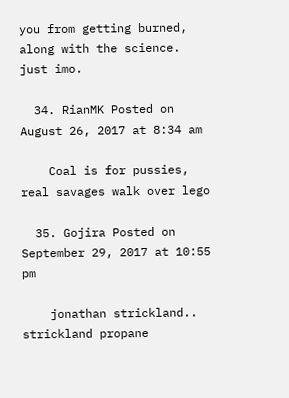you from getting burned, along with the science. just imo.

  34. RianMK Posted on August 26, 2017 at 8:34 am

    Coal is for pussies, real savages walk over lego

  35. Gojira Posted on September 29, 2017 at 10:55 pm

    jonathan strickland.. strickland propane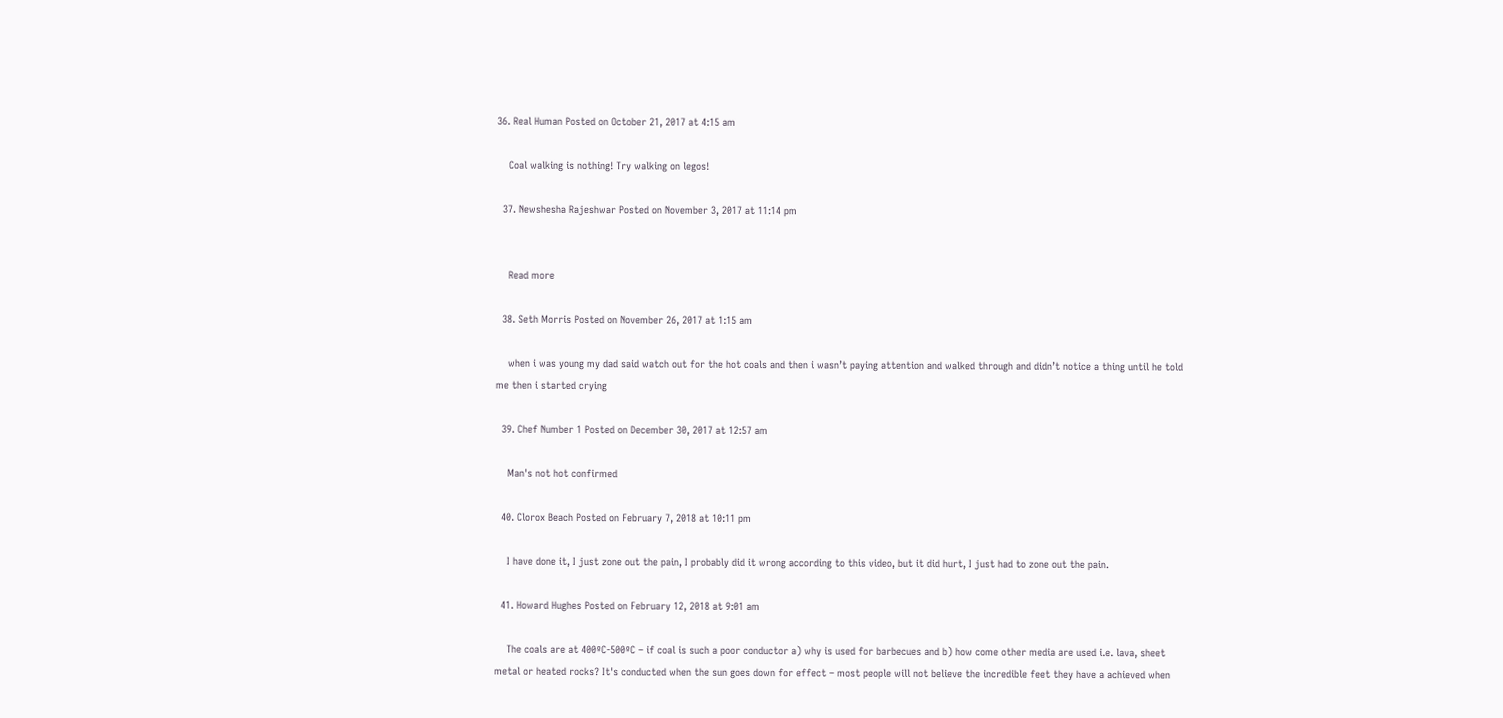36. Real Human Posted on October 21, 2017 at 4:15 am

    Coal walking is nothing! Try walking on legos!

  37. Newshesha Rajeshwar Posted on November 3, 2017 at 11:14 pm


    Read more

  38. Seth Morris Posted on November 26, 2017 at 1:15 am

    when i was young my dad said watch out for the hot coals and then i wasn’t paying attention and walked through and didn’t notice a thing until he told me then i started crying

  39. Chef Number 1 Posted on December 30, 2017 at 12:57 am

    Man's not hot confirmed

  40. Clorox Beach Posted on February 7, 2018 at 10:11 pm

    I have done it, I just zone out the pain, I probably did it wrong according to this video, but it did hurt, I just had to zone out the pain.

  41. Howard Hughes Posted on February 12, 2018 at 9:01 am

    The coals are at 400ºC-500ºC – if coal is such a poor conductor a) why is used for barbecues and b) how come other media are used i.e. lava, sheet metal or heated rocks? It's conducted when the sun goes down for effect – most people will not believe the incredible feet they have a achieved when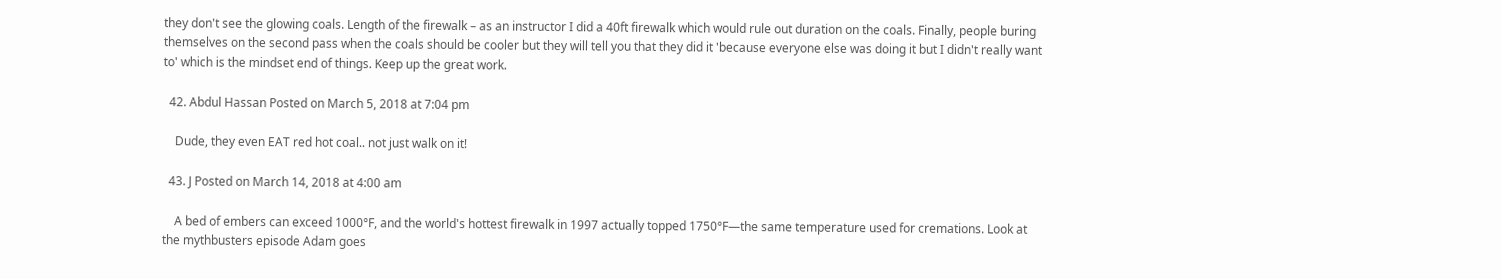they don't see the glowing coals. Length of the firewalk – as an instructor I did a 40ft firewalk which would rule out duration on the coals. Finally, people buring themselves on the second pass when the coals should be cooler but they will tell you that they did it 'because everyone else was doing it but I didn't really want to' which is the mindset end of things. Keep up the great work.

  42. Abdul Hassan Posted on March 5, 2018 at 7:04 pm

    Dude, they even EAT red hot coal.. not just walk on it!

  43. J Posted on March 14, 2018 at 4:00 am

    A bed of embers can exceed 1000°F, and the world's hottest firewalk in 1997 actually topped 1750°F—the same temperature used for cremations. Look at the mythbusters episode Adam goes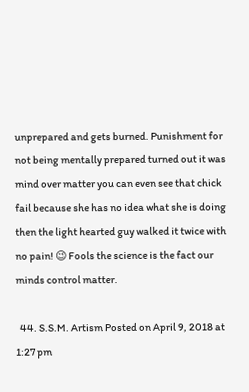unprepared and gets burned. Punishment for not being mentally prepared turned out it was mind over matter you can even see that chick fail because she has no idea what she is doing then the light hearted guy walked it twice with no pain! 😉 Fools the science is the fact our minds control matter.

  44. S.S.M. Artism Posted on April 9, 2018 at 1:27 pm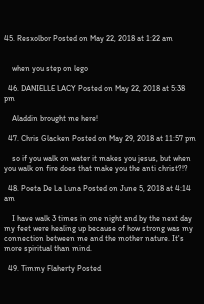45. Resxolbor Posted on May 22, 2018 at 1:22 am


    when you step on lego

  46. DANIELLE LACY Posted on May 22, 2018 at 5:38 pm

    Aladdin brought me here!

  47. Chris Glacken Posted on May 29, 2018 at 11:57 pm

    so if you walk on water it makes you jesus, but when you walk on fire does that make you the anti christ?!?

  48. Poeta De La Luna Posted on June 5, 2018 at 4:14 am

    I have walk 3 times in one night and by the next day my feet were healing up because of how strong was my connection between me and the mother nature. It's more spiritual than mind.

  49. Timmy Flaherty Posted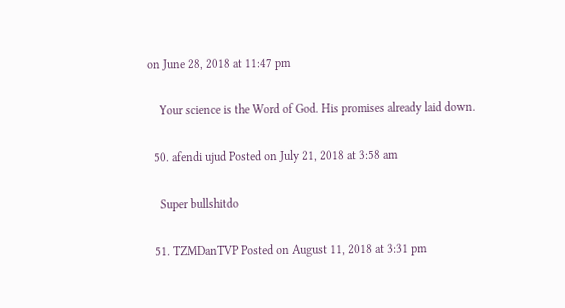on June 28, 2018 at 11:47 pm

    Your science is the Word of God. His promises already laid down.

  50. afendi ujud Posted on July 21, 2018 at 3:58 am

    Super bullshitdo

  51. TZMDanTVP Posted on August 11, 2018 at 3:31 pm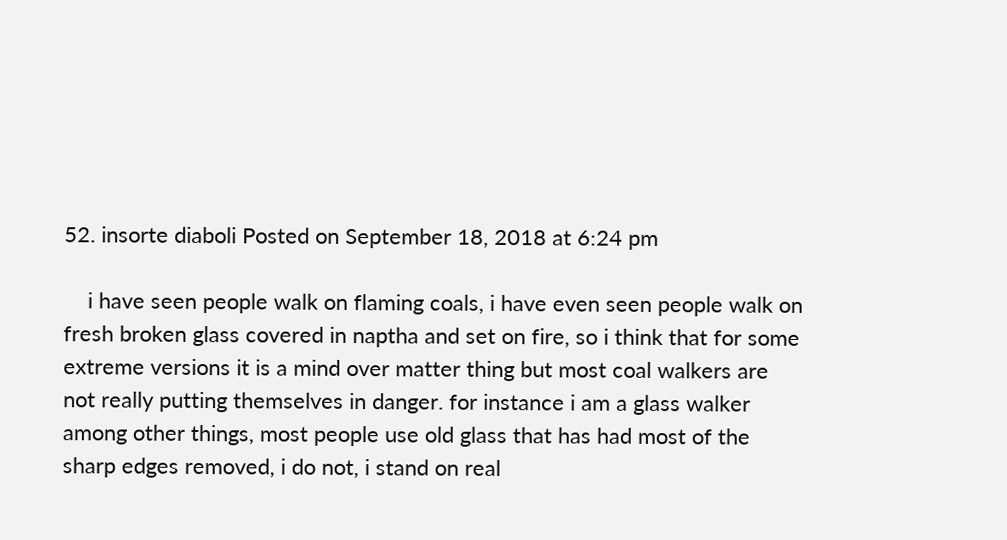52. insorte diaboli Posted on September 18, 2018 at 6:24 pm

    i have seen people walk on flaming coals, i have even seen people walk on fresh broken glass covered in naptha and set on fire, so i think that for some extreme versions it is a mind over matter thing but most coal walkers are not really putting themselves in danger. for instance i am a glass walker among other things, most people use old glass that has had most of the sharp edges removed, i do not, i stand on real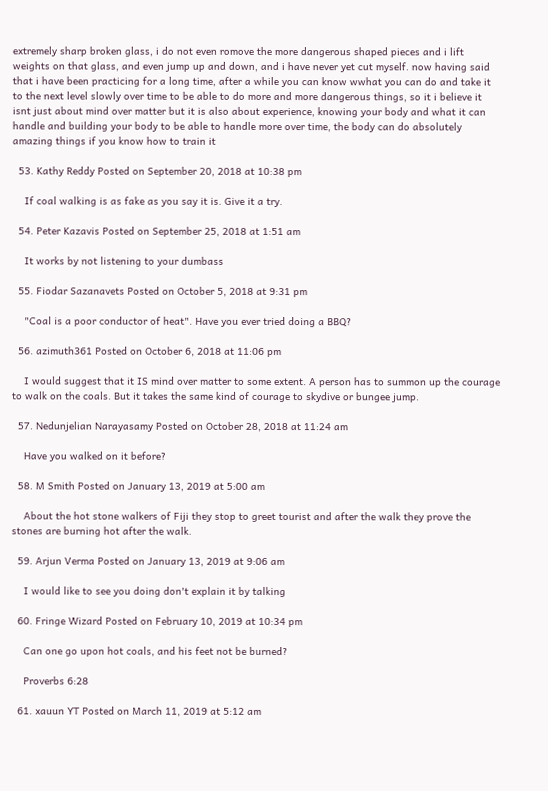extremely sharp broken glass, i do not even romove the more dangerous shaped pieces and i lift weights on that glass, and even jump up and down, and i have never yet cut myself. now having said that i have been practicing for a long time, after a while you can know wwhat you can do and take it to the next level slowly over time to be able to do more and more dangerous things, so it i believe it isnt just about mind over matter but it is also about experience, knowing your body and what it can handle and building your body to be able to handle more over time, the body can do absolutely amazing things if you know how to train it

  53. Kathy Reddy Posted on September 20, 2018 at 10:38 pm

    If coal walking is as fake as you say it is. Give it a try.

  54. Peter Kazavis Posted on September 25, 2018 at 1:51 am

    It works by not listening to your dumbass

  55. Fiodar Sazanavets Posted on October 5, 2018 at 9:31 pm

    "Coal is a poor conductor of heat". Have you ever tried doing a BBQ?

  56. azimuth361 Posted on October 6, 2018 at 11:06 pm

    I would suggest that it IS mind over matter to some extent. A person has to summon up the courage to walk on the coals. But it takes the same kind of courage to skydive or bungee jump.

  57. Nedunjelian Narayasamy Posted on October 28, 2018 at 11:24 am

    Have you walked on it before?

  58. M Smith Posted on January 13, 2019 at 5:00 am

    About the hot stone walkers of Fiji they stop to greet tourist and after the walk they prove the stones are burning hot after the walk.

  59. Arjun Verma Posted on January 13, 2019 at 9:06 am

    I would like to see you doing don't explain it by talking

  60. Fringe Wizard Posted on February 10, 2019 at 10:34 pm

    Can one go upon hot coals, and his feet not be burned?

    Proverbs 6:28

  61. xauun YT Posted on March 11, 2019 at 5:12 am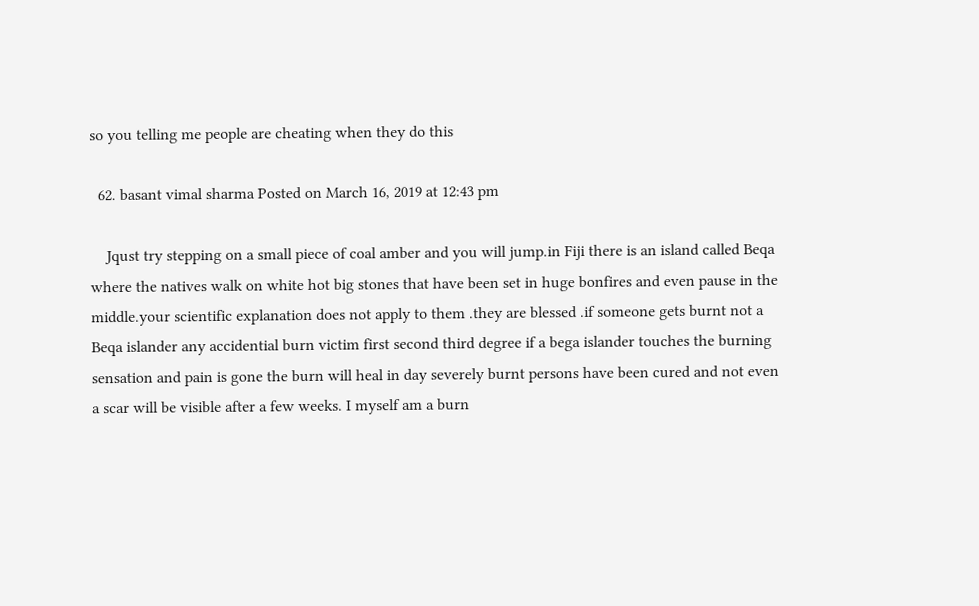so you telling me people are cheating when they do this

  62. basant vimal sharma Posted on March 16, 2019 at 12:43 pm

    Jqust try stepping on a small piece of coal amber and you will jump.in Fiji there is an island called Beqa where the natives walk on white hot big stones that have been set in huge bonfires and even pause in the middle.your scientific explanation does not apply to them .they are blessed .if someone gets burnt not a Beqa islander any accidential burn victim first second third degree if a bega islander touches the burning sensation and pain is gone the burn will heal in day severely burnt persons have been cured and not even a scar will be visible after a few weeks. I myself am a burn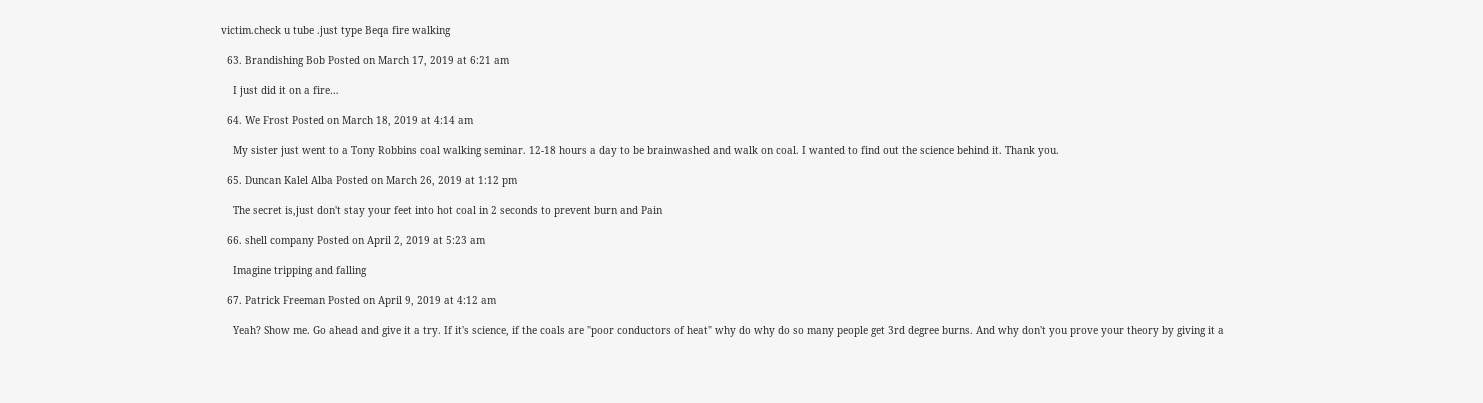victim.check u tube .just type Beqa fire walking

  63. Brandishing Bob Posted on March 17, 2019 at 6:21 am

    I just did it on a fire…

  64. We Frost Posted on March 18, 2019 at 4:14 am

    My sister just went to a Tony Robbins coal walking seminar. 12-18 hours a day to be brainwashed and walk on coal. I wanted to find out the science behind it. Thank you.

  65. Duncan Kalel Alba Posted on March 26, 2019 at 1:12 pm

    The secret is,just don't stay your feet into hot coal in 2 seconds to prevent burn and Pain

  66. shell company Posted on April 2, 2019 at 5:23 am

    Imagine tripping and falling

  67. Patrick Freeman Posted on April 9, 2019 at 4:12 am

    Yeah? Show me. Go ahead and give it a try. If it's science, if the coals are "poor conductors of heat" why do why do so many people get 3rd degree burns. And why don't you prove your theory by giving it a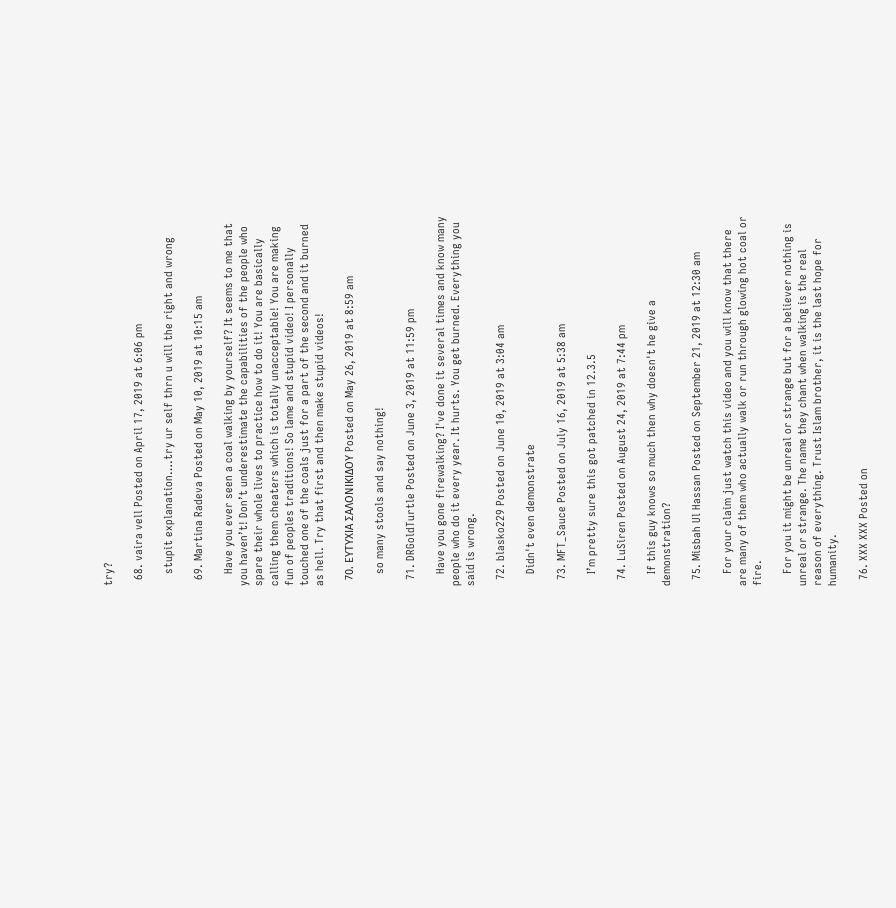try?

  68. vaira vell Posted on April 17, 2019 at 6:06 pm

    stupit explanation….try ur self thrn u will the right and wrong

  69. Martina Radeva Posted on May 10, 2019 at 10:15 am

    Have you ever seen a coal walking by yourself? It seems to me that you haven’t! Don’t underestimate the capabilities of the people who spare their whole lives to practice how to do it! You are basically calling them cheaters which is totally unacceptable! You are making fun of peoples traditions! So lame and stupid video! I personally touched one of the coals just for a part of the second and it burned as hell. Try that first and then make stupid videos!

  70. ΕΥΤΥΧΙΑ ΣΑΛΟΝΙΚΙΔΟΥ Posted on May 26, 2019 at 8:59 am

    so many stools and say nothing!

  71. DRGoldTurtle Posted on June 3, 2019 at 11:59 pm

    Have you gone firewalking? I've done it several times and know many people who do it every year. It hurts. You get burned. Everything you said is wrong.

  72. blasko229 Posted on June 10, 2019 at 3:04 am

    Didn't even demonstrate

  73. MFT_Sauce Posted on July 16, 2019 at 5:38 am

    I’m pretty sure this got patched in 12.3.5

  74. LuSiren Posted on August 24, 2019 at 7:44 pm

    If this guy knows so much then why doesn't he give a demonstration?

  75. Misbah Ul Hassan Posted on September 21, 2019 at 12:30 am

    For your claim just watch this video and you will know that there are many of them who actually walk or run through glowing hot coal or fire.

    For you it might be unreal or strange but for a believer nothing is unreal or strange. The name they chant when walking is the real reason of everything. Trust Islam brother, it is the last hope for humanity.

  76. XXX XXX Posted on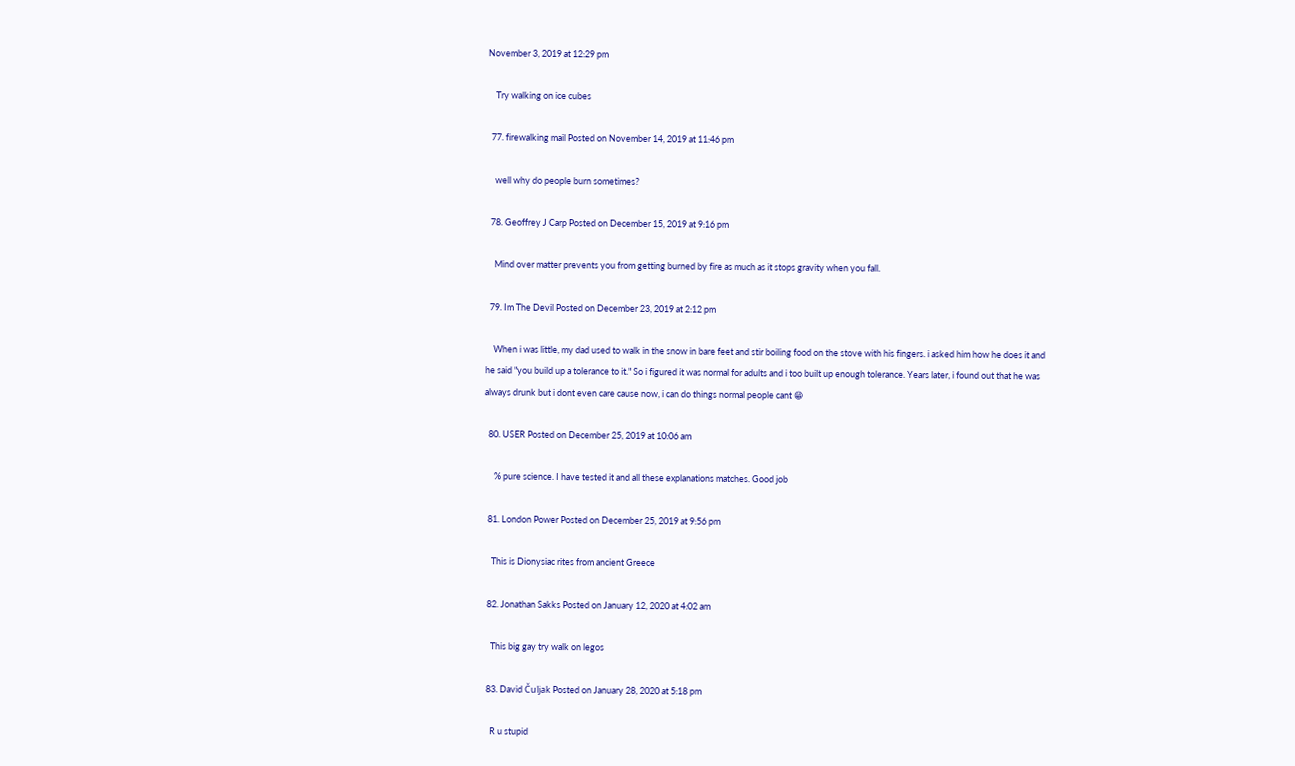November 3, 2019 at 12:29 pm

    Try walking on ice cubes

  77. firewalking mail Posted on November 14, 2019 at 11:46 pm

    well why do people burn sometimes?

  78. Geoffrey J Carp Posted on December 15, 2019 at 9:16 pm

    Mind over matter prevents you from getting burned by fire as much as it stops gravity when you fall.

  79. Im The Devil Posted on December 23, 2019 at 2:12 pm

    When i was little, my dad used to walk in the snow in bare feet and stir boiling food on the stove with his fingers. i asked him how he does it and he said "you build up a tolerance to it." So i figured it was normal for adults and i too built up enough tolerance. Years later, i found out that he was always drunk but i dont even care cause now, i can do things normal people cant 😁

  80. USER Posted on December 25, 2019 at 10:06 am

     % pure science. I have tested it and all these explanations matches. Good job

  81. London Power Posted on December 25, 2019 at 9:56 pm

    This is Dionysiac rites from ancient Greece

  82. Jonathan Sakks Posted on January 12, 2020 at 4:02 am

    This big gay try walk on legos

  83. David Čuljak Posted on January 28, 2020 at 5:18 pm

    R u stupid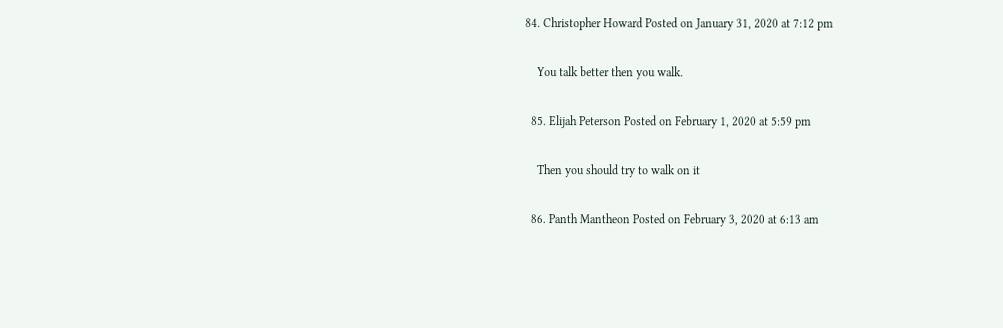84. Christopher Howard Posted on January 31, 2020 at 7:12 pm

    You talk better then you walk.

  85. Elijah Peterson Posted on February 1, 2020 at 5:59 pm

    Then you should try to walk on it

  86. Panth Mantheon Posted on February 3, 2020 at 6:13 am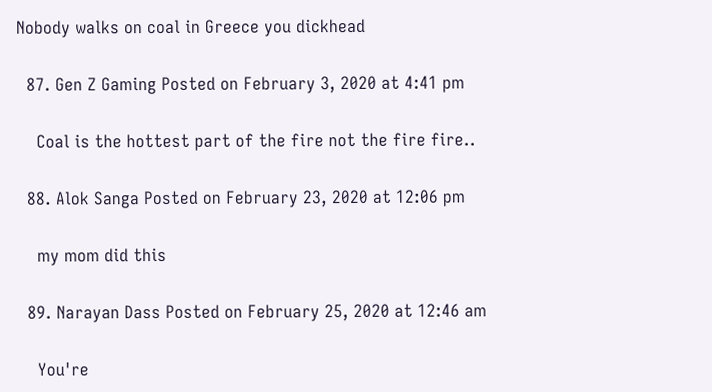Nobody walks on coal in Greece you dickhead

  87. Gen Z Gaming Posted on February 3, 2020 at 4:41 pm

    Coal is the hottest part of the fire not the fire fire..

  88. Alok Sanga Posted on February 23, 2020 at 12:06 pm

    my mom did this

  89. Narayan Dass Posted on February 25, 2020 at 12:46 am

    You're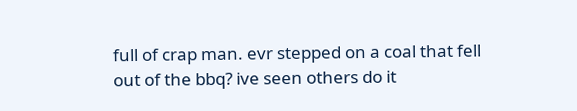full of crap man. evr stepped on a coal that fell out of the bbq? ive seen others do it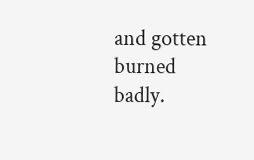and gotten burned badly.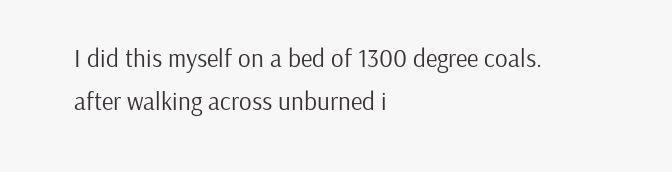I did this myself on a bed of 1300 degree coals. after walking across unburned i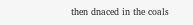then dnaced in the coals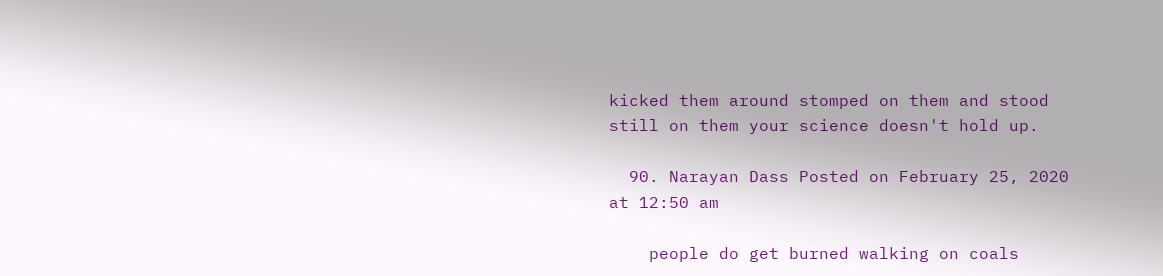kicked them around stomped on them and stood still on them your science doesn't hold up.

  90. Narayan Dass Posted on February 25, 2020 at 12:50 am

    people do get burned walking on coals